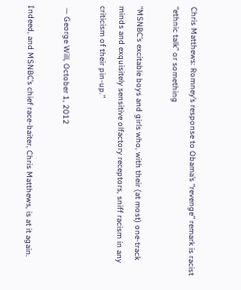Chris Matthews: Romney’s response to Obama’s “revenge” remark is racist “ethnic talk” or something

“MSNBC’s excitable boys and girls who, with their (at most) one-track minds and exquisitely sensitive olfactory receptors, sniff racism in any criticism of their pin-up.”

 — George Will, October 1, 2012

Indeed, and MSNBC’s chief race-baiter, Chris Matthews, is at it again.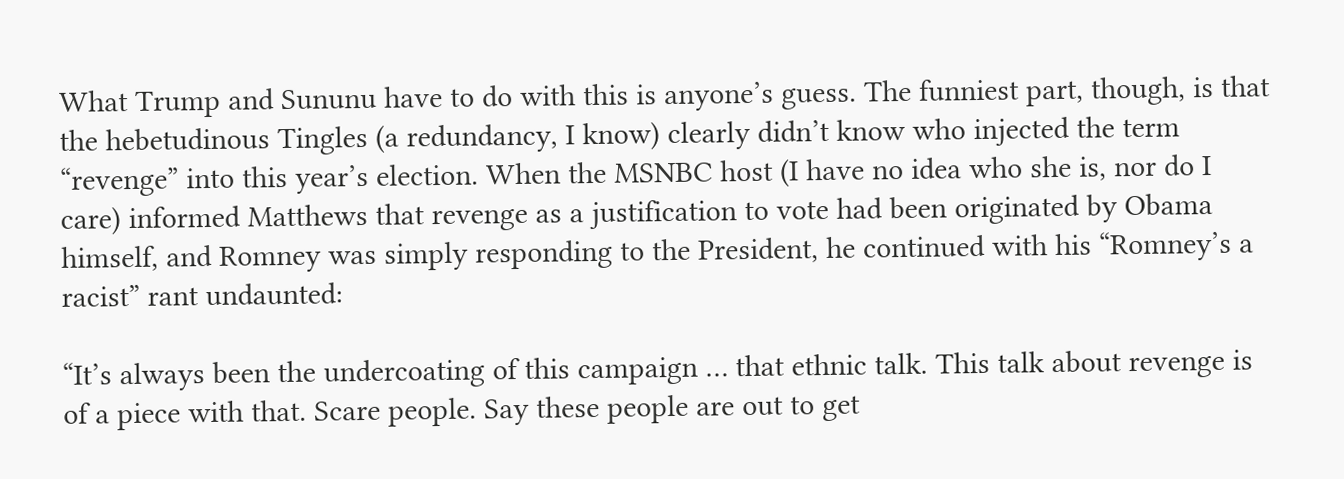What Trump and Sununu have to do with this is anyone’s guess. The funniest part, though, is that the hebetudinous Tingles (a redundancy, I know) clearly didn’t know who injected the term “revenge” into this year’s election. When the MSNBC host (I have no idea who she is, nor do I care) informed Matthews that revenge as a justification to vote had been originated by Obama himself, and Romney was simply responding to the President, he continued with his “Romney’s a racist” rant undaunted:

“It’s always been the undercoating of this campaign … that ethnic talk. This talk about revenge is of a piece with that. Scare people. Say these people are out to get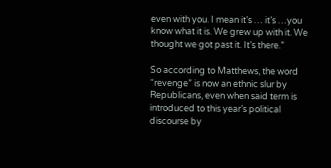even with you. I mean it’s … it’s …you know what it is. We grew up with it. We thought we got past it. It’s there.”

So according to Matthews, the word “revenge” is now an ethnic slur by Republicans, even when said term is introduced to this year’s political discourse by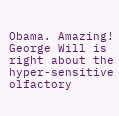Obama. Amazing! George Will is right about the hyper-sensitive olfactory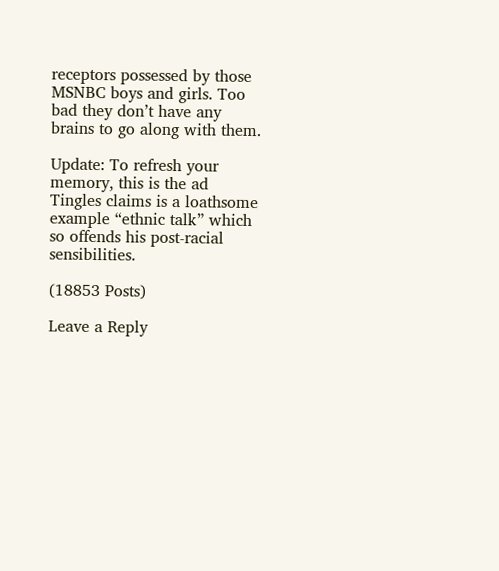receptors possessed by those MSNBC boys and girls. Too bad they don’t have any brains to go along with them.

Update: To refresh your memory, this is the ad Tingles claims is a loathsome example “ethnic talk” which so offends his post-racial sensibilities.

(18853 Posts)

Leave a Reply